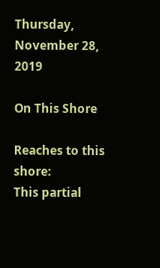Thursday, November 28, 2019

On This Shore

Reaches to this shore:
This partial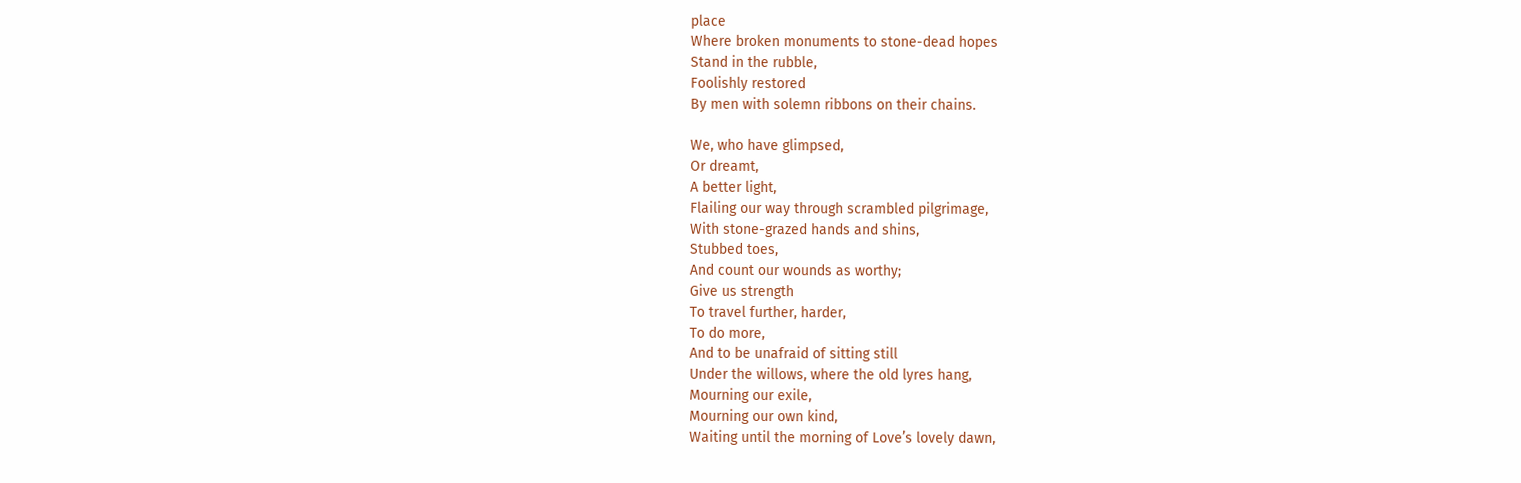place
Where broken monuments to stone-dead hopes
Stand in the rubble,
Foolishly restored
By men with solemn ribbons on their chains.

We, who have glimpsed,
Or dreamt,
A better light,
Flailing our way through scrambled pilgrimage,
With stone-grazed hands and shins,
Stubbed toes,
And count our wounds as worthy;
Give us strength
To travel further, harder,
To do more,
And to be unafraid of sitting still
Under the willows, where the old lyres hang,
Mourning our exile,
Mourning our own kind,
Waiting until the morning of Love’s lovely dawn,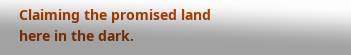Claiming the promised land here in the dark.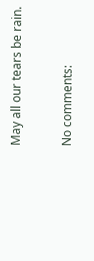May all our tears be rain.

No comments: